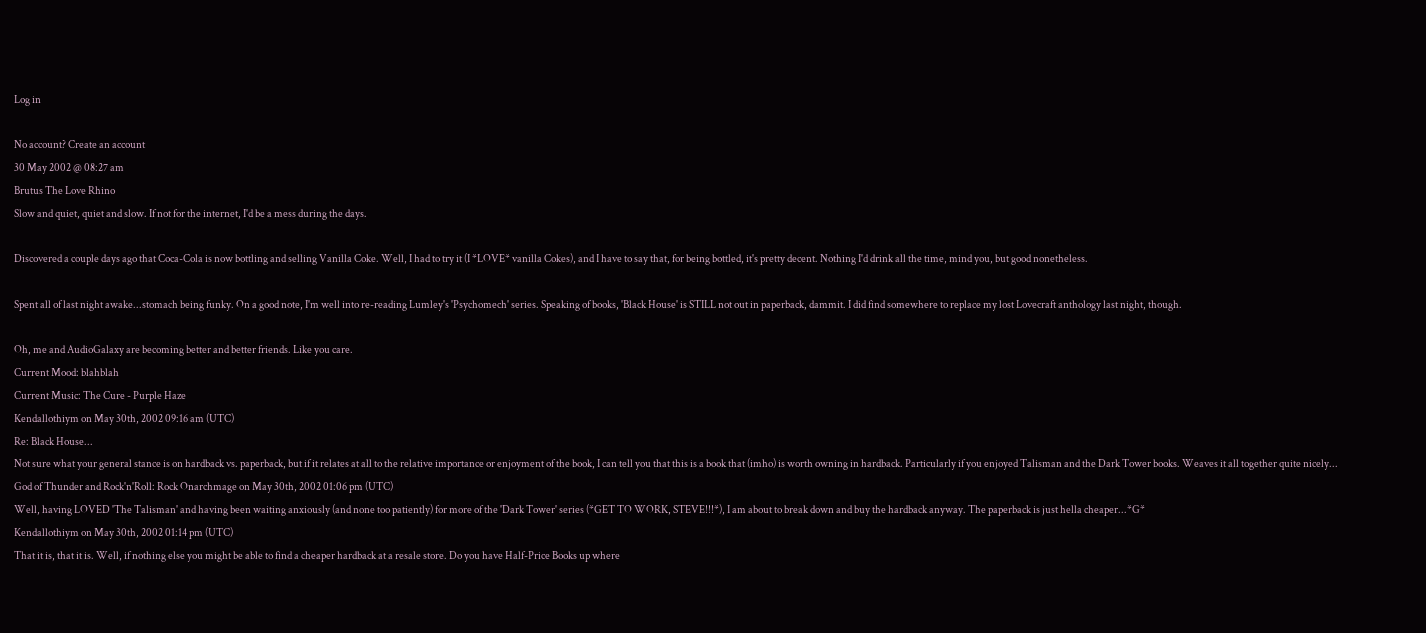Log in

No account? Create an account
30 May 2002 @ 08:27 am
Brutus The Love Rhino
Slow and quiet, quiet and slow. If not for the internet, I'd be a mess during the days.

Discovered a couple days ago that Coca-Cola is now bottling and selling Vanilla Coke. Well, I had to try it (I *LOVE* vanilla Cokes), and I have to say that, for being bottled, it's pretty decent. Nothing I'd drink all the time, mind you, but good nonetheless.

Spent all of last night awake...stomach being funky. On a good note, I'm well into re-reading Lumley's 'Psychomech' series. Speaking of books, 'Black House' is STILL not out in paperback, dammit. I did find somewhere to replace my lost Lovecraft anthology last night, though.

Oh, me and AudioGalaxy are becoming better and better friends. Like you care.
Current Mood: blahblah
Current Music: The Cure - Purple Haze
Kendallothiym on May 30th, 2002 09:16 am (UTC)
Re: Black House...
Not sure what your general stance is on hardback vs. paperback, but if it relates at all to the relative importance or enjoyment of the book, I can tell you that this is a book that (imho) is worth owning in hardback. Particularly if you enjoyed Talisman and the Dark Tower books. Weaves it all together quite nicely...
God of Thunder and Rock'n'Roll: Rock Onarchmage on May 30th, 2002 01:06 pm (UTC)
Well, having LOVED 'The Talisman' and having been waiting anxiously (and none too patiently) for more of the 'Dark Tower' series (*GET TO WORK, STEVE!!!*), I am about to break down and buy the hardback anyway. The paperback is just hella cheaper...*G*
Kendallothiym on May 30th, 2002 01:14 pm (UTC)
That it is, that it is. Well, if nothing else you might be able to find a cheaper hardback at a resale store. Do you have Half-Price Books up where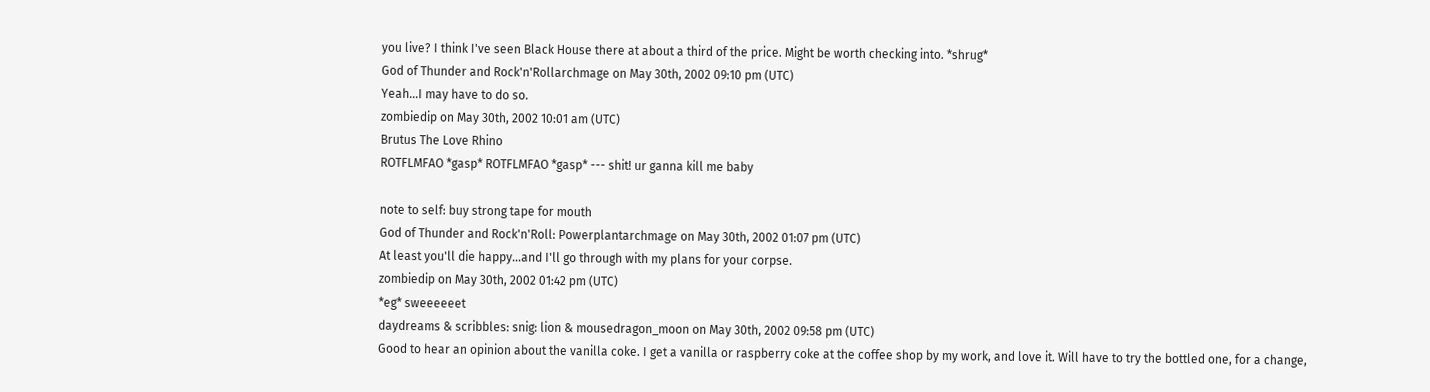you live? I think I've seen Black House there at about a third of the price. Might be worth checking into. *shrug*
God of Thunder and Rock'n'Rollarchmage on May 30th, 2002 09:10 pm (UTC)
Yeah...I may have to do so.
zombiedip on May 30th, 2002 10:01 am (UTC)
Brutus The Love Rhino
ROTFLMFAO *gasp* ROTFLMFAO *gasp* --- shit! ur ganna kill me baby

note to self: buy strong tape for mouth
God of Thunder and Rock'n'Roll: Powerplantarchmage on May 30th, 2002 01:07 pm (UTC)
At least you'll die happy...and I'll go through with my plans for your corpse.
zombiedip on May 30th, 2002 01:42 pm (UTC)
*eg* sweeeeeet
daydreams & scribbles: snig: lion & mousedragon_moon on May 30th, 2002 09:58 pm (UTC)
Good to hear an opinion about the vanilla coke. I get a vanilla or raspberry coke at the coffee shop by my work, and love it. Will have to try the bottled one, for a change,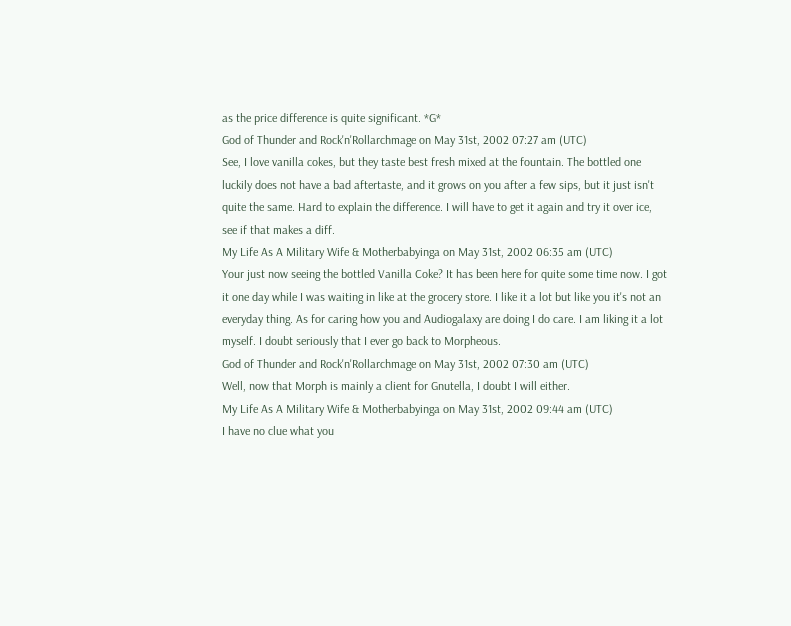as the price difference is quite significant. *G*
God of Thunder and Rock'n'Rollarchmage on May 31st, 2002 07:27 am (UTC)
See, I love vanilla cokes, but they taste best fresh mixed at the fountain. The bottled one luckily does not have a bad aftertaste, and it grows on you after a few sips, but it just isn't quite the same. Hard to explain the difference. I will have to get it again and try it over ice, see if that makes a diff.
My Life As A Military Wife & Motherbabyinga on May 31st, 2002 06:35 am (UTC)
Your just now seeing the bottled Vanilla Coke? It has been here for quite some time now. I got it one day while I was waiting in like at the grocery store. I like it a lot but like you it's not an everyday thing. As for caring how you and Audiogalaxy are doing I do care. I am liking it a lot myself. I doubt seriously that I ever go back to Morpheous.
God of Thunder and Rock'n'Rollarchmage on May 31st, 2002 07:30 am (UTC)
Well, now that Morph is mainly a client for Gnutella, I doubt I will either.
My Life As A Military Wife & Motherbabyinga on May 31st, 2002 09:44 am (UTC)
I have no clue what you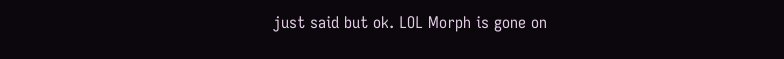just said but ok. LOL Morph is gone on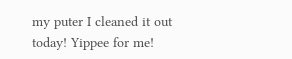my puter I cleaned it out today! Yippee for me!